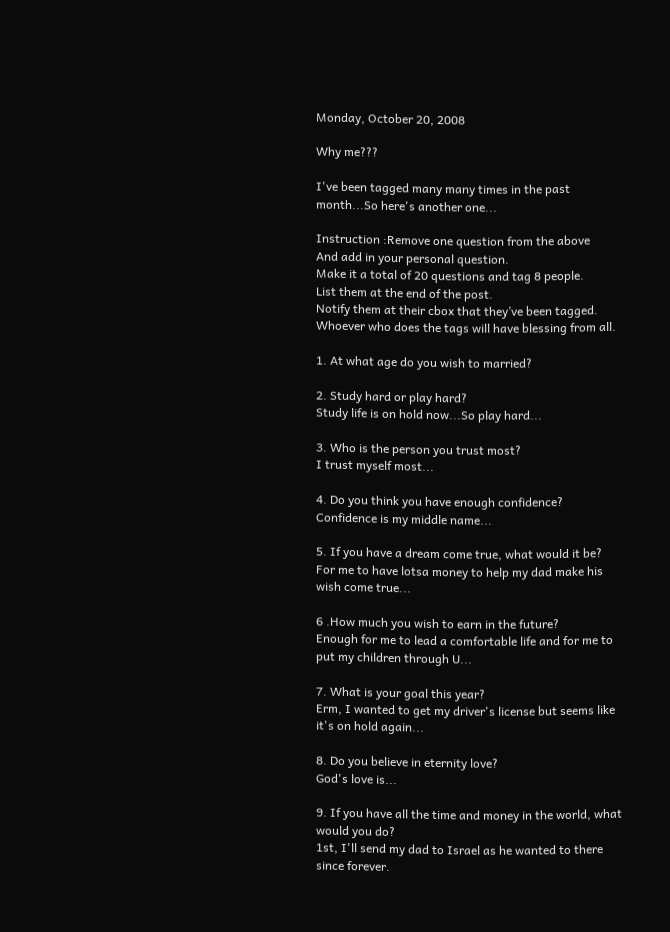Monday, October 20, 2008

Why me???

I've been tagged many many times in the past month...So here's another one...

Instruction :Remove one question from the above
And add in your personal question.
Make it a total of 20 questions and tag 8 people.
List them at the end of the post.
Notify them at their cbox that they’ve been tagged.
Whoever who does the tags will have blessing from all.

1. At what age do you wish to married?

2. Study hard or play hard?
Study life is on hold now...So play hard...

3. Who is the person you trust most?
I trust myself most...

4. Do you think you have enough confidence?
Confidence is my middle name...

5. If you have a dream come true, what would it be?
For me to have lotsa money to help my dad make his wish come true...

6 .How much you wish to earn in the future?
Enough for me to lead a comfortable life and for me to put my children through U...

7. What is your goal this year?
Erm, I wanted to get my driver's license but seems like it's on hold again...

8. Do you believe in eternity love?
God's love is...

9. If you have all the time and money in the world, what would you do?
1st, I'll send my dad to Israel as he wanted to there since forever.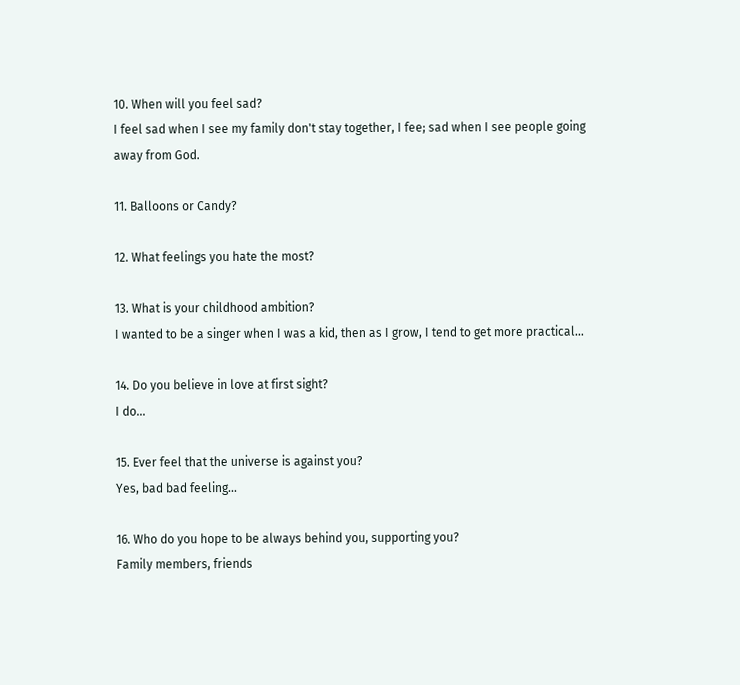10. When will you feel sad?
I feel sad when I see my family don't stay together, I fee; sad when I see people going away from God.

11. Balloons or Candy?

12. What feelings you hate the most?

13. What is your childhood ambition?
I wanted to be a singer when I was a kid, then as I grow, I tend to get more practical...

14. Do you believe in love at first sight?
I do...

15. Ever feel that the universe is against you?
Yes, bad bad feeling...

16. Who do you hope to be always behind you, supporting you?
Family members, friends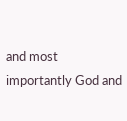and most importantly God and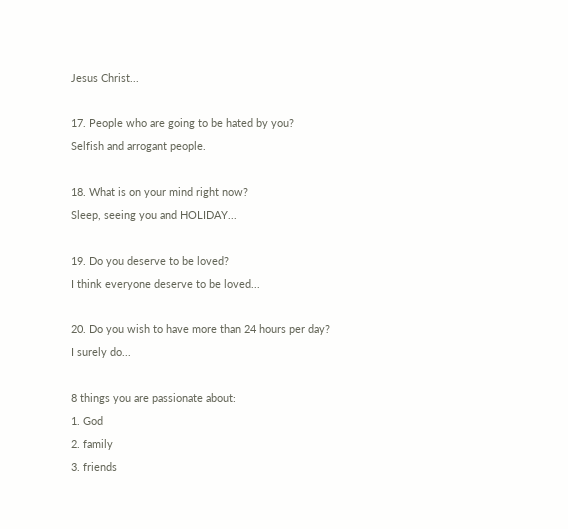Jesus Christ...

17. People who are going to be hated by you?
Selfish and arrogant people.

18. What is on your mind right now?
Sleep, seeing you and HOLIDAY...

19. Do you deserve to be loved?
I think everyone deserve to be loved...

20. Do you wish to have more than 24 hours per day?
I surely do...

8 things you are passionate about:
1. God
2. family
3. friends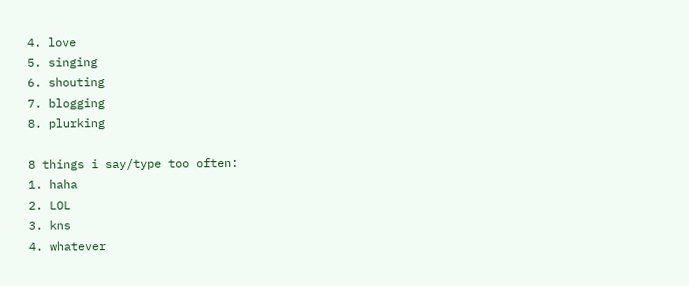4. love
5. singing
6. shouting
7. blogging
8. plurking

8 things i say/type too often:
1. haha
2. LOL
3. kns
4. whatever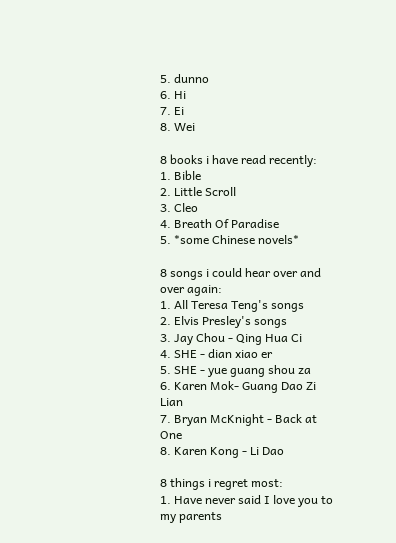5. dunno
6. Hi
7. Ei
8. Wei

8 books i have read recently:
1. Bible
2. Little Scroll
3. Cleo
4. Breath Of Paradise
5. *some Chinese novels*

8 songs i could hear over and over again:
1. All Teresa Teng's songs
2. Elvis Presley's songs
3. Jay Chou - Qing Hua Ci
4. SHE - dian xiao er
5. SHE - yue guang shou za
6. Karen Mok- Guang Dao Zi Lian
7. Bryan McKnight - Back at One
8. Karen Kong - Li Dao

8 things i regret most:
1. Have never said I love you to my parents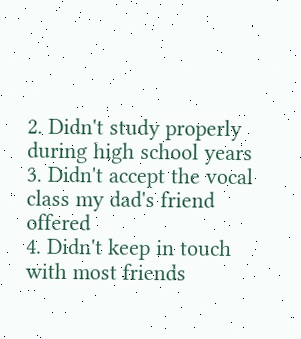2. Didn't study properly during high school years
3. Didn't accept the vocal class my dad's friend offered
4. Didn't keep in touch with most friends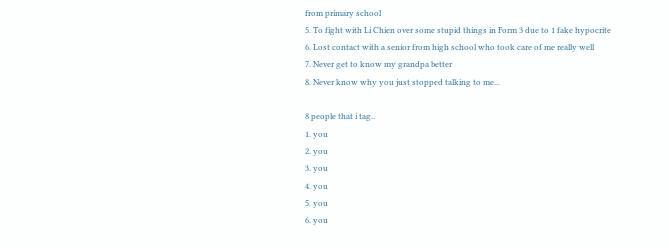from primary school
5. To fight with Li Chien over some stupid things in Form 3 due to 1 fake hypocrite
6. Lost contact with a senior from high school who took care of me really well
7. Never get to know my grandpa better
8. Never know why you just stopped talking to me...

8 people that i tag..
1. you
2. you
3. you
4. you
5. you
6. you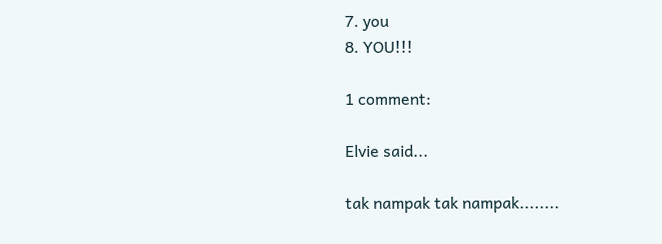7. you
8. YOU!!!

1 comment:

Elvie said...

tak nampak tak nampak........